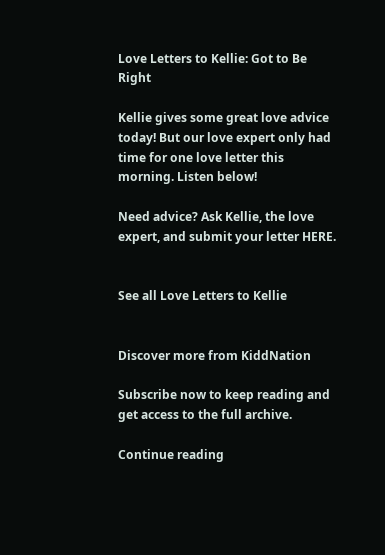Love Letters to Kellie: Got to Be Right

Kellie gives some great love advice today! But our love expert only had time for one love letter this morning. Listen below!

Need advice? Ask Kellie, the love expert, and submit your letter HERE.


See all Love Letters to Kellie


Discover more from KiddNation

Subscribe now to keep reading and get access to the full archive.

Continue reading